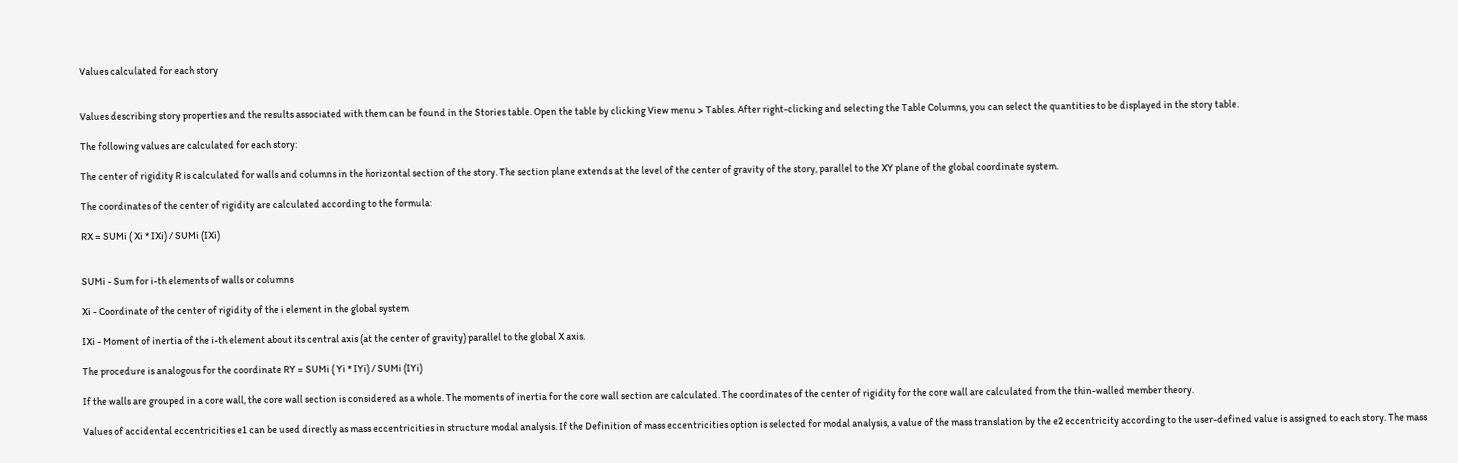Values calculated for each story


Values describing story properties and the results associated with them can be found in the Stories table. Open the table by clicking View menu > Tables. After right-clicking and selecting the Table Columns, you can select the quantities to be displayed in the story table.

The following values are calculated for each story:

The center of rigidity R is calculated for walls and columns in the horizontal section of the story. The section plane extends at the level of the center of gravity of the story, parallel to the XY plane of the global coordinate system.

The coordinates of the center of rigidity are calculated according to the formula:

RX = SUMi ( Xi * IXi) / SUMi (IXi)


SUMi - Sum for i-th elements of walls or columns

Xi - Coordinate of the center of rigidity of the i element in the global system

IXi - Moment of inertia of the i-th element about its central axis (at the center of gravity) parallel to the global X axis.

The procedure is analogous for the coordinate RY = SUMi ( Yi * IYi) / SUMi (IYi)

If the walls are grouped in a core wall, the core wall section is considered as a whole. The moments of inertia for the core wall section are calculated. The coordinates of the center of rigidity for the core wall are calculated from the thin-walled member theory.

Values of accidental eccentricities e1 can be used directly as mass eccentricities in structure modal analysis. If the Definition of mass eccentricities option is selected for modal analysis, a value of the mass translation by the e2 eccentricity according to the user-defined value is assigned to each story. The mass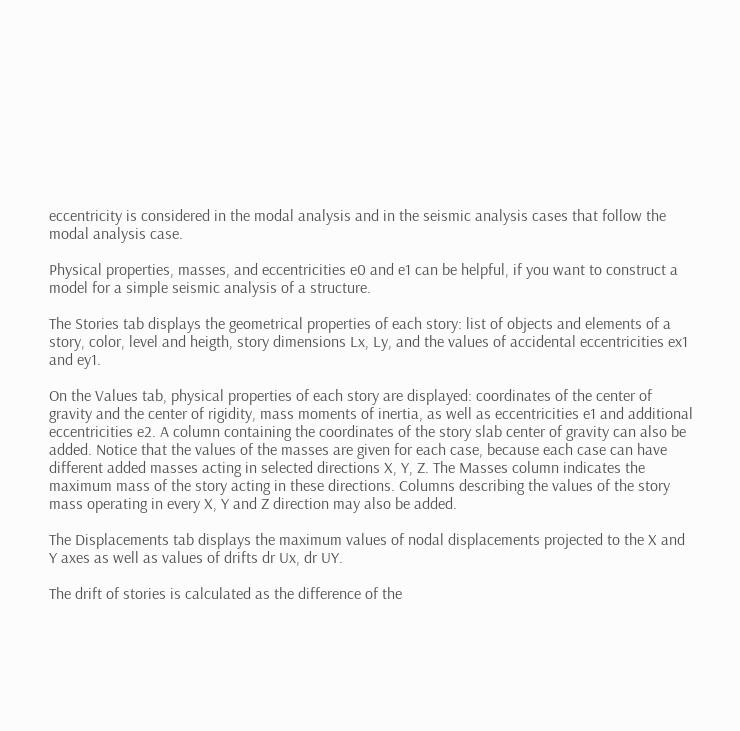eccentricity is considered in the modal analysis and in the seismic analysis cases that follow the modal analysis case.

Physical properties, masses, and eccentricities e0 and e1 can be helpful, if you want to construct a model for a simple seismic analysis of a structure.

The Stories tab displays the geometrical properties of each story: list of objects and elements of a story, color, level and heigth, story dimensions Lx, Ly, and the values of accidental eccentricities ex1 and ey1.

On the Values tab, physical properties of each story are displayed: coordinates of the center of gravity and the center of rigidity, mass moments of inertia, as well as eccentricities e1 and additional eccentricities e2. A column containing the coordinates of the story slab center of gravity can also be added. Notice that the values of the masses are given for each case, because each case can have different added masses acting in selected directions X, Y, Z. The Masses column indicates the maximum mass of the story acting in these directions. Columns describing the values of the story mass operating in every X, Y and Z direction may also be added.

The Displacements tab displays the maximum values of nodal displacements projected to the X and Y axes as well as values of drifts dr Ux, dr UY.

The drift of stories is calculated as the difference of the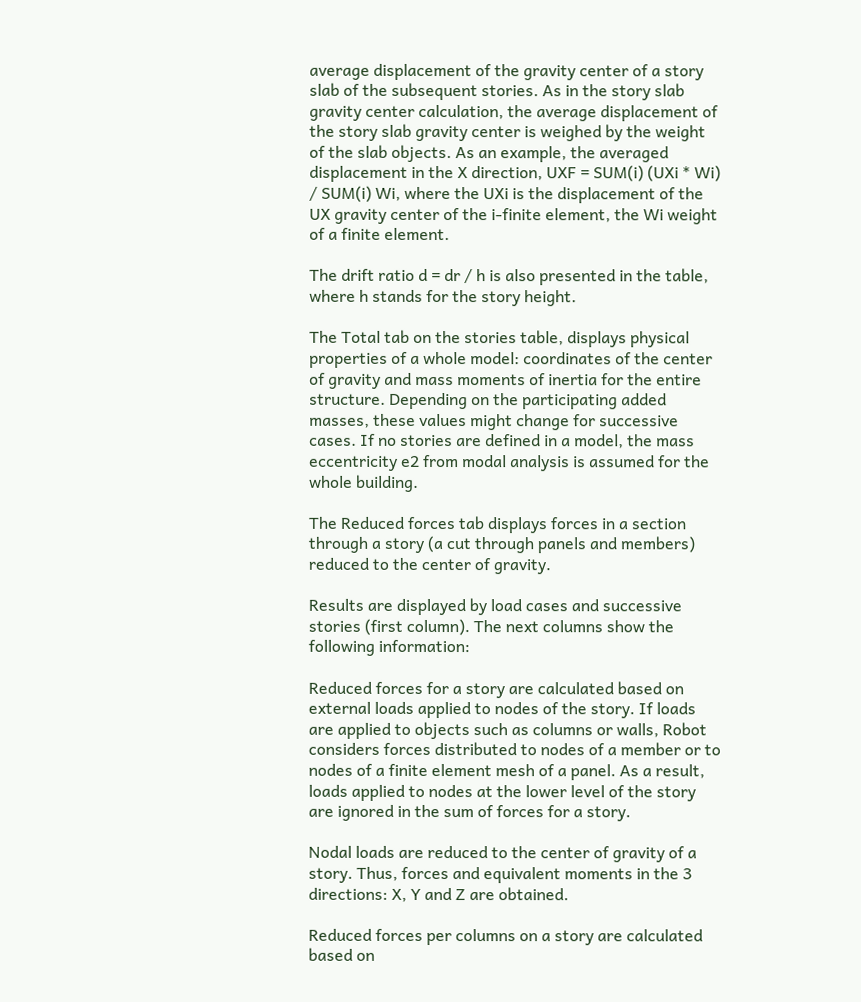average displacement of the gravity center of a story slab of the subsequent stories. As in the story slab gravity center calculation, the average displacement of the story slab gravity center is weighed by the weight of the slab objects. As an example, the averaged displacement in the X direction, UXF = SUM(i) (UXi * Wi) / SUM(i) Wi, where the UXi is the displacement of the UX gravity center of the i-finite element, the Wi weight of a finite element.

The drift ratio d = dr / h is also presented in the table, where h stands for the story height.

The Total tab on the stories table, displays physical properties of a whole model: coordinates of the center of gravity and mass moments of inertia for the entire structure. Depending on the participating added masses, these values might change for successive cases. If no stories are defined in a model, the mass eccentricity e2 from modal analysis is assumed for the whole building.

The Reduced forces tab displays forces in a section through a story (a cut through panels and members) reduced to the center of gravity.

Results are displayed by load cases and successive stories (first column). The next columns show the following information:

Reduced forces for a story are calculated based on external loads applied to nodes of the story. If loads are applied to objects such as columns or walls, Robot considers forces distributed to nodes of a member or to nodes of a finite element mesh of a panel. As a result, loads applied to nodes at the lower level of the story are ignored in the sum of forces for a story.

Nodal loads are reduced to the center of gravity of a story. Thus, forces and equivalent moments in the 3 directions: X, Y and Z are obtained.

Reduced forces per columns on a story are calculated based on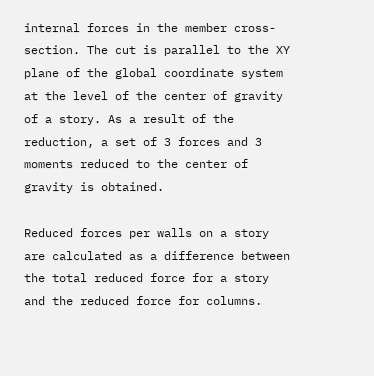internal forces in the member cross-section. The cut is parallel to the XY plane of the global coordinate system at the level of the center of gravity of a story. As a result of the reduction, a set of 3 forces and 3 moments reduced to the center of gravity is obtained.

Reduced forces per walls on a story are calculated as a difference between the total reduced force for a story and the reduced force for columns.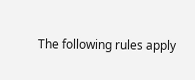The following rules apply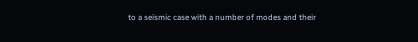to a seismic case with a number of modes and their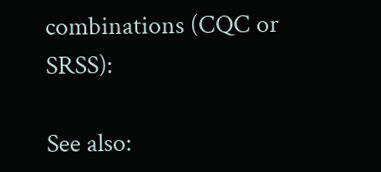combinations (CQC or SRSS):

See also: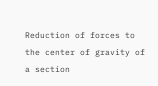Reduction of forces to the center of gravity of a section